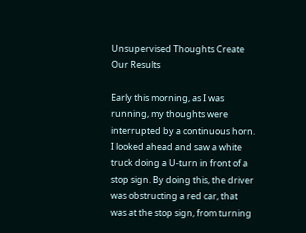Unsupervised Thoughts Create Our Results

Early this morning, as I was running, my thoughts were interrupted by a continuous horn. I looked ahead and saw a white truck doing a U-turn in front of a stop sign. By doing this, the driver was obstructing a red car, that was at the stop sign, from turning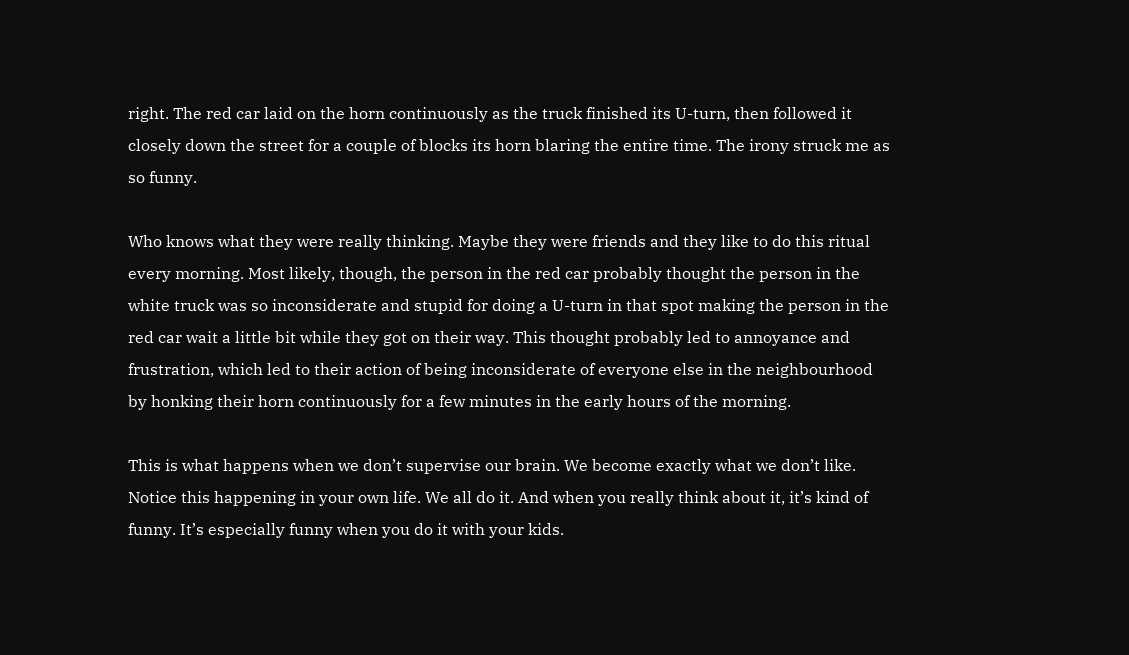right. The red car laid on the horn continuously as the truck finished its U-turn, then followed it closely down the street for a couple of blocks its horn blaring the entire time. The irony struck me as so funny.

Who knows what they were really thinking. Maybe they were friends and they like to do this ritual every morning. Most likely, though, the person in the red car probably thought the person in the white truck was so inconsiderate and stupid for doing a U-turn in that spot making the person in the red car wait a little bit while they got on their way. This thought probably led to annoyance and frustration, which led to their action of being inconsiderate of everyone else in the neighbourhood by honking their horn continuously for a few minutes in the early hours of the morning.

This is what happens when we don’t supervise our brain. We become exactly what we don’t like. Notice this happening in your own life. We all do it. And when you really think about it, it’s kind of funny. It’s especially funny when you do it with your kids.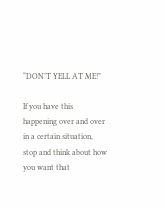“DON’T YELL AT ME!”

If you have this happening over and over in a certain situation, stop and think about how you want that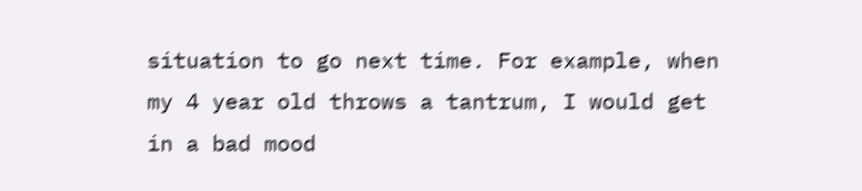situation to go next time. For example, when my 4 year old throws a tantrum, I would get in a bad mood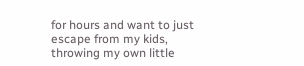for hours and want to just escape from my kids, throwing my own little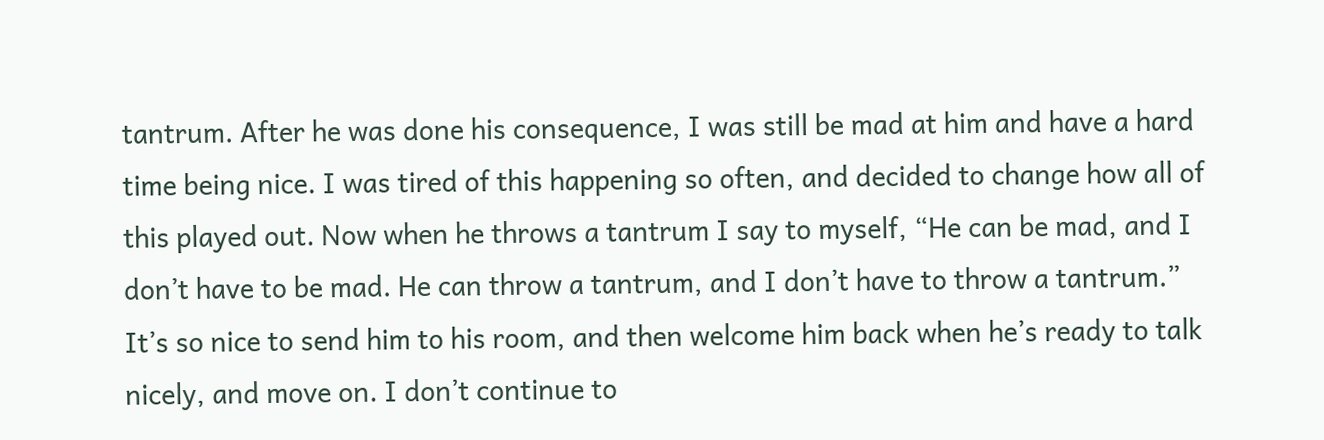tantrum. After he was done his consequence, I was still be mad at him and have a hard time being nice. I was tired of this happening so often, and decided to change how all of this played out. Now when he throws a tantrum I say to myself, “He can be mad, and I don’t have to be mad. He can throw a tantrum, and I don’t have to throw a tantrum.” It’s so nice to send him to his room, and then welcome him back when he’s ready to talk nicely, and move on. I don’t continue to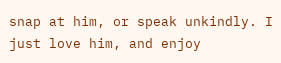snap at him, or speak unkindly. I just love him, and enjoy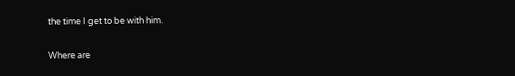the time I get to be with him.

Where are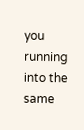you running into the same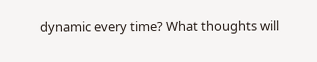dynamic every time? What thoughts will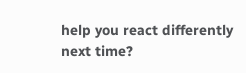help you react differently next time?